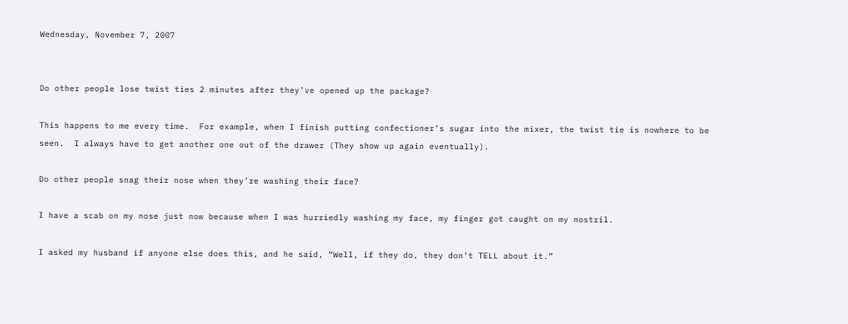Wednesday, November 7, 2007


Do other people lose twist ties 2 minutes after they’ve opened up the package?

This happens to me every time.  For example, when I finish putting confectioner’s sugar into the mixer, the twist tie is nowhere to be seen.  I always have to get another one out of the drawer (They show up again eventually).

Do other people snag their nose when they’re washing their face?

I have a scab on my nose just now because when I was hurriedly washing my face, my finger got caught on my nostril.

I asked my husband if anyone else does this, and he said, “Well, if they do, they don’t TELL about it.”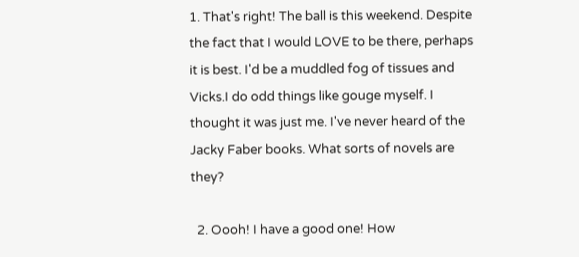1. That's right! The ball is this weekend. Despite the fact that I would LOVE to be there, perhaps it is best. I'd be a muddled fog of tissues and Vicks.I do odd things like gouge myself. I thought it was just me. I've never heard of the Jacky Faber books. What sorts of novels are they?

  2. Oooh! I have a good one! How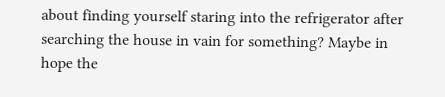about finding yourself staring into the refrigerator after searching the house in vain for something? Maybe in hope the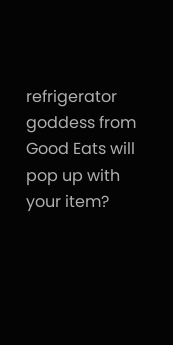refrigerator goddess from Good Eats will pop up with your item?